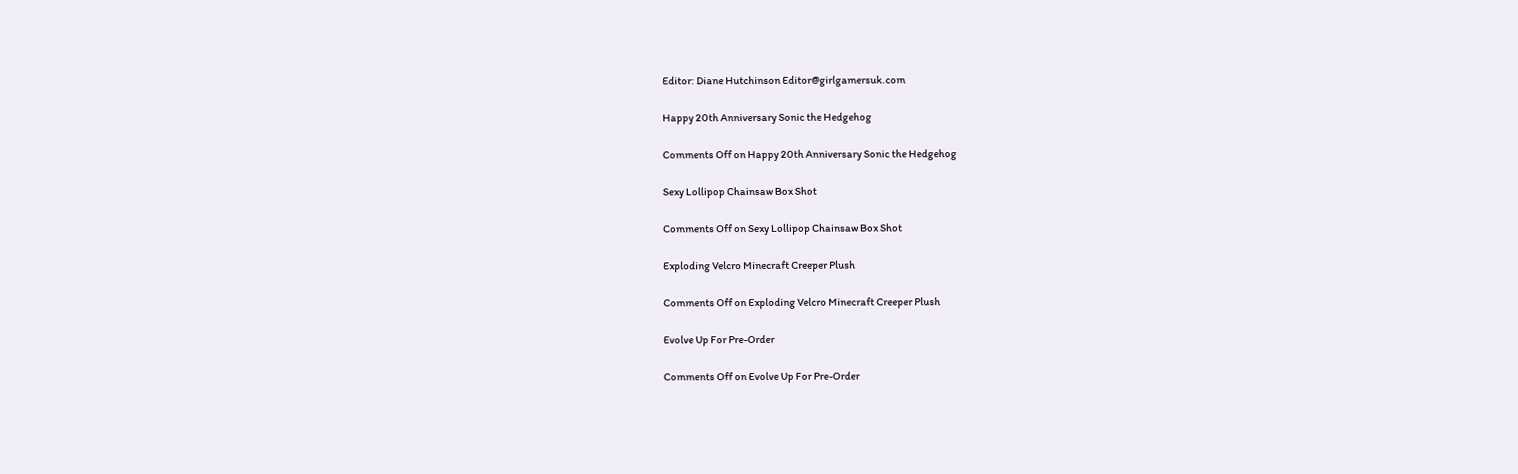Editor: Diane Hutchinson Editor@girlgamersuk.com

Happy 20th Anniversary Sonic the Hedgehog

Comments Off on Happy 20th Anniversary Sonic the Hedgehog

Sexy Lollipop Chainsaw Box Shot

Comments Off on Sexy Lollipop Chainsaw Box Shot

Exploding Velcro Minecraft Creeper Plush

Comments Off on Exploding Velcro Minecraft Creeper Plush

Evolve Up For Pre-Order

Comments Off on Evolve Up For Pre-Order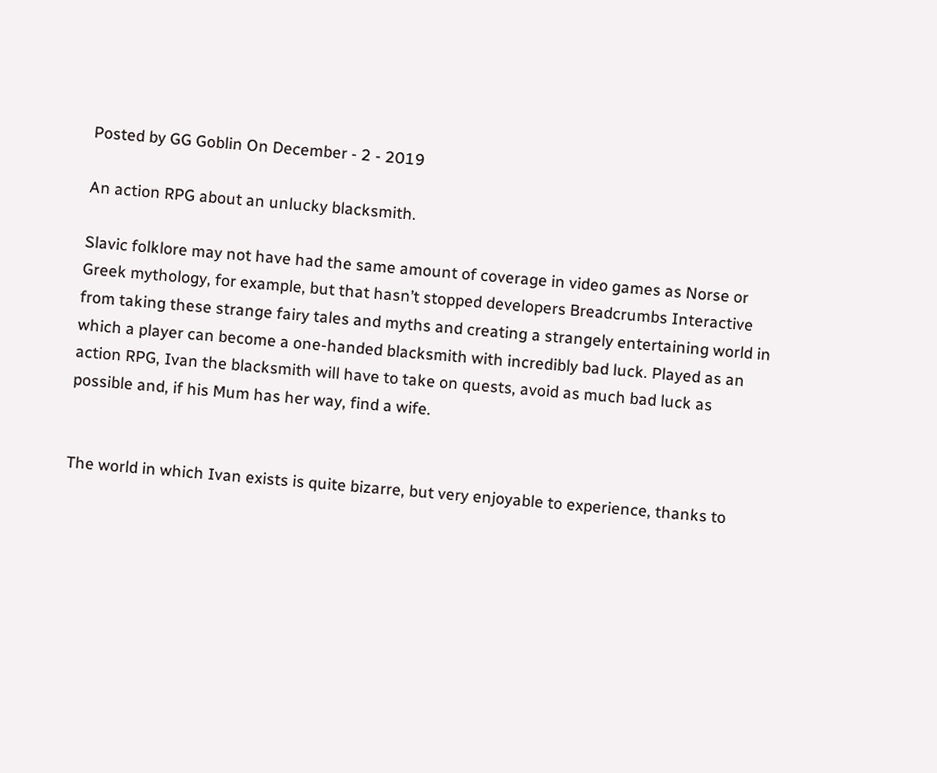Posted by GG Goblin On December - 2 - 2019

An action RPG about an unlucky blacksmith.

Slavic folklore may not have had the same amount of coverage in video games as Norse or Greek mythology, for example, but that hasn’t stopped developers Breadcrumbs Interactive from taking these strange fairy tales and myths and creating a strangely entertaining world in which a player can become a one-handed blacksmith with incredibly bad luck. Played as an action RPG, Ivan the blacksmith will have to take on quests, avoid as much bad luck as possible and, if his Mum has her way, find a wife.


The world in which Ivan exists is quite bizarre, but very enjoyable to experience, thanks to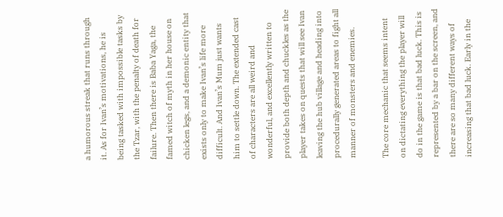a humorous streak that runs through it. As for Ivan’s motivations, he is being tasked with impossible tasks by the Tzar, with the penalty of death for failure. Then there is Baba Yaga, the famed witch of myth in her house on chicken legs, and a demonic entity that exists only to make Ivan’s life more difficult. And Ivan’s Mum just wants him to settle down. The extended cast of characters are all weird and wonderful, and excellently written to provide both depth and chuckles as the player takes on quests that will see Ivan leaving the hub village and heading into procedurally generated areas to fight all manner of monsters and enemies.

The core mechanic that seems intent on dictating everything the player will do in the game is that bad luck. This is represented by a bar on the screen, and there are so many different ways of increasing that bad luck. Early in the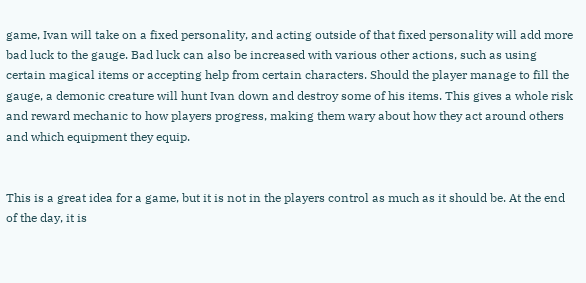game, Ivan will take on a fixed personality, and acting outside of that fixed personality will add more bad luck to the gauge. Bad luck can also be increased with various other actions, such as using certain magical items or accepting help from certain characters. Should the player manage to fill the gauge, a demonic creature will hunt Ivan down and destroy some of his items. This gives a whole risk and reward mechanic to how players progress, making them wary about how they act around others and which equipment they equip.


This is a great idea for a game, but it is not in the players control as much as it should be. At the end of the day, it is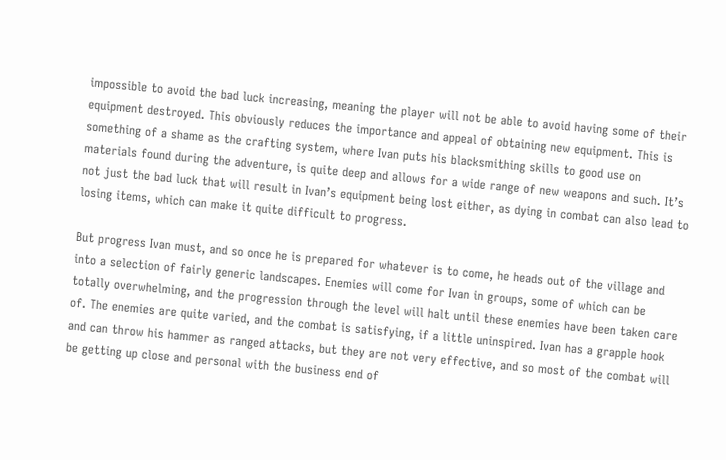impossible to avoid the bad luck increasing, meaning the player will not be able to avoid having some of their equipment destroyed. This obviously reduces the importance and appeal of obtaining new equipment. This is something of a shame as the crafting system, where Ivan puts his blacksmithing skills to good use on materials found during the adventure, is quite deep and allows for a wide range of new weapons and such. It’s not just the bad luck that will result in Ivan’s equipment being lost either, as dying in combat can also lead to losing items, which can make it quite difficult to progress.

But progress Ivan must, and so once he is prepared for whatever is to come, he heads out of the village and into a selection of fairly generic landscapes. Enemies will come for Ivan in groups, some of which can be totally overwhelming, and the progression through the level will halt until these enemies have been taken care of. The enemies are quite varied, and the combat is satisfying, if a little uninspired. Ivan has a grapple hook and can throw his hammer as ranged attacks, but they are not very effective, and so most of the combat will be getting up close and personal with the business end of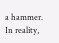a hammer. In reality,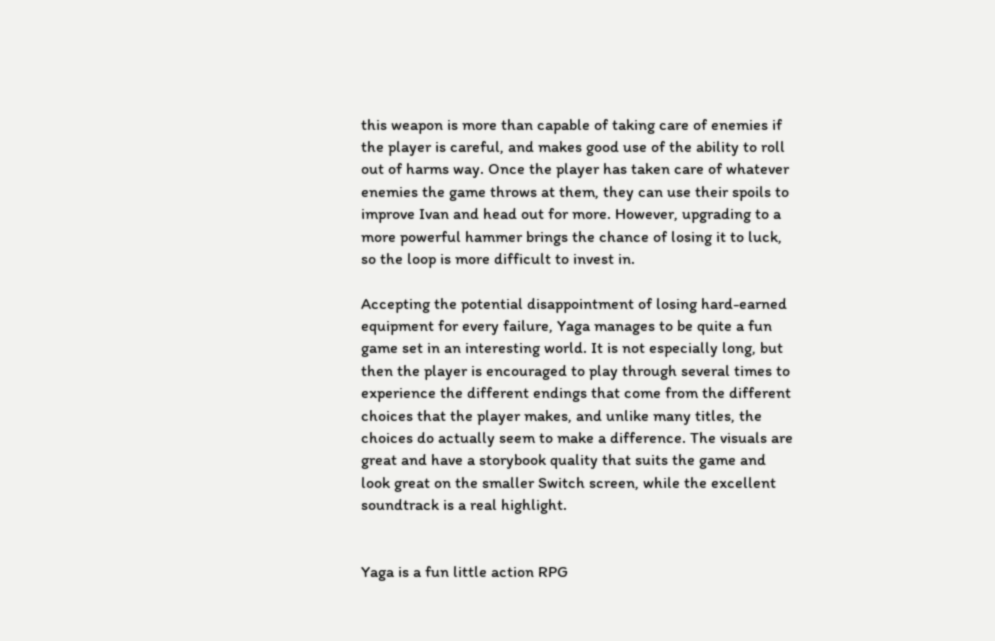this weapon is more than capable of taking care of enemies if the player is careful, and makes good use of the ability to roll out of harms way. Once the player has taken care of whatever enemies the game throws at them, they can use their spoils to improve Ivan and head out for more. However, upgrading to a more powerful hammer brings the chance of losing it to luck, so the loop is more difficult to invest in.

Accepting the potential disappointment of losing hard-earned equipment for every failure, Yaga manages to be quite a fun game set in an interesting world. It is not especially long, but then the player is encouraged to play through several times to experience the different endings that come from the different choices that the player makes, and unlike many titles, the choices do actually seem to make a difference. The visuals are great and have a storybook quality that suits the game and look great on the smaller Switch screen, while the excellent soundtrack is a real highlight.


Yaga is a fun little action RPG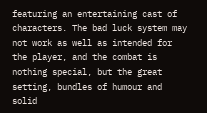featuring an entertaining cast of characters. The bad luck system may not work as well as intended for the player, and the combat is nothing special, but the great setting, bundles of humour and solid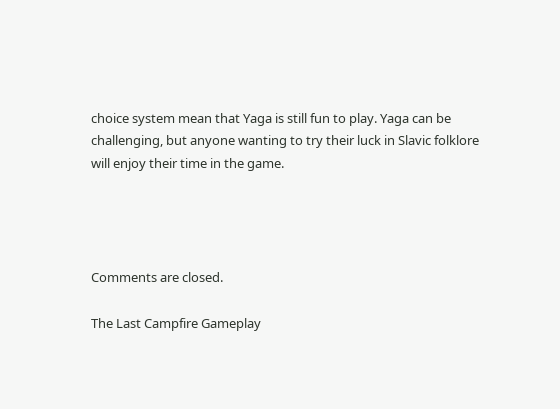choice system mean that Yaga is still fun to play. Yaga can be challenging, but anyone wanting to try their luck in Slavic folklore will enjoy their time in the game.




Comments are closed.

The Last Campfire Gameplay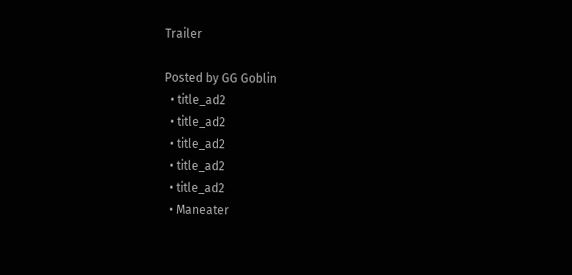Trailer

Posted by GG Goblin
  • title_ad2
  • title_ad2
  • title_ad2
  • title_ad2
  • title_ad2
  • Maneater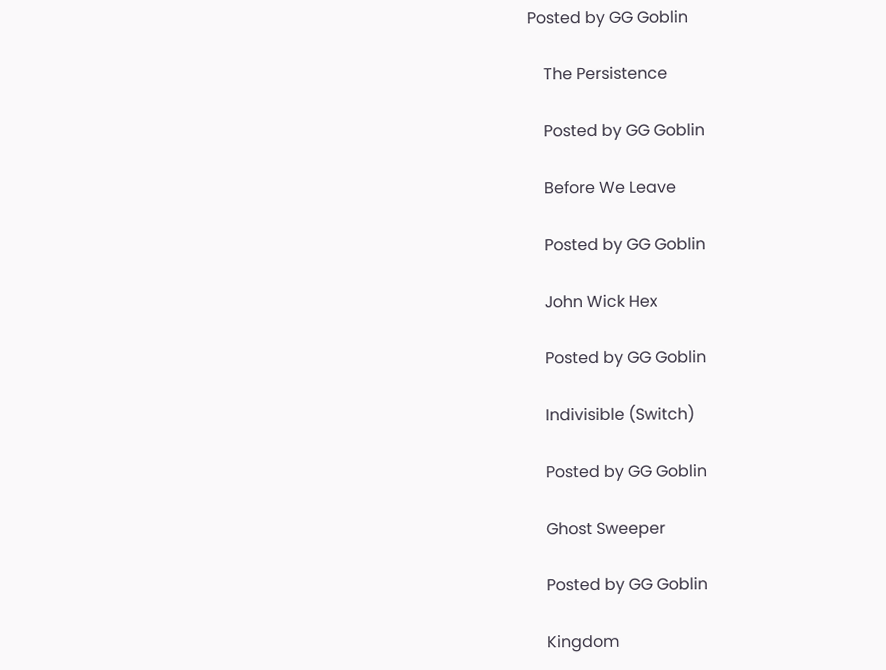Posted by GG Goblin

    The Persistence

    Posted by GG Goblin

    Before We Leave

    Posted by GG Goblin

    John Wick Hex

    Posted by GG Goblin

    Indivisible (Switch)

    Posted by GG Goblin

    Ghost Sweeper

    Posted by GG Goblin

    Kingdom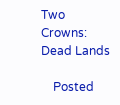Two Crowns: Dead Lands

    Posted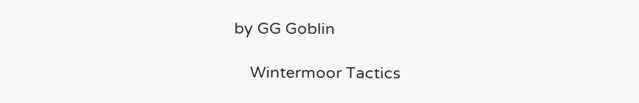by GG Goblin

    Wintermoor Tactics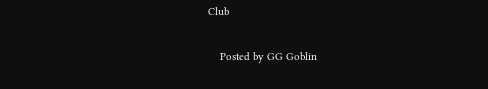Club

    Posted by GG Goblin